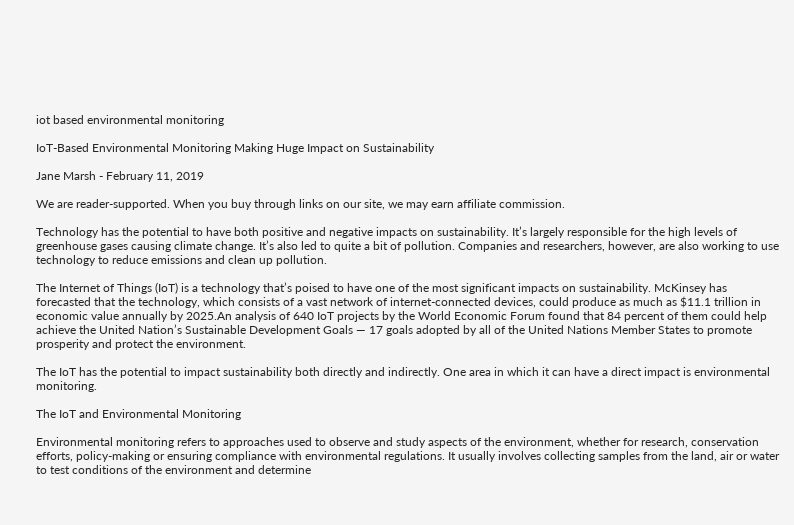iot based environmental monitoring

IoT-Based Environmental Monitoring Making Huge Impact on Sustainability

Jane Marsh - February 11, 2019

We are reader-supported. When you buy through links on our site, we may earn affiliate commission.

Technology has the potential to have both positive and negative impacts on sustainability. It’s largely responsible for the high levels of greenhouse gases causing climate change. It’s also led to quite a bit of pollution. Companies and researchers, however, are also working to use technology to reduce emissions and clean up pollution.

The Internet of Things (IoT) is a technology that’s poised to have one of the most significant impacts on sustainability. McKinsey has forecasted that the technology, which consists of a vast network of internet-connected devices, could produce as much as $11.1 trillion in economic value annually by 2025.An analysis of 640 IoT projects by the World Economic Forum found that 84 percent of them could help achieve the United Nation’s Sustainable Development Goals — 17 goals adopted by all of the United Nations Member States to promote prosperity and protect the environment.

The IoT has the potential to impact sustainability both directly and indirectly. One area in which it can have a direct impact is environmental monitoring.

The IoT and Environmental Monitoring

Environmental monitoring refers to approaches used to observe and study aspects of the environment, whether for research, conservation efforts, policy-making or ensuring compliance with environmental regulations. It usually involves collecting samples from the land, air or water to test conditions of the environment and determine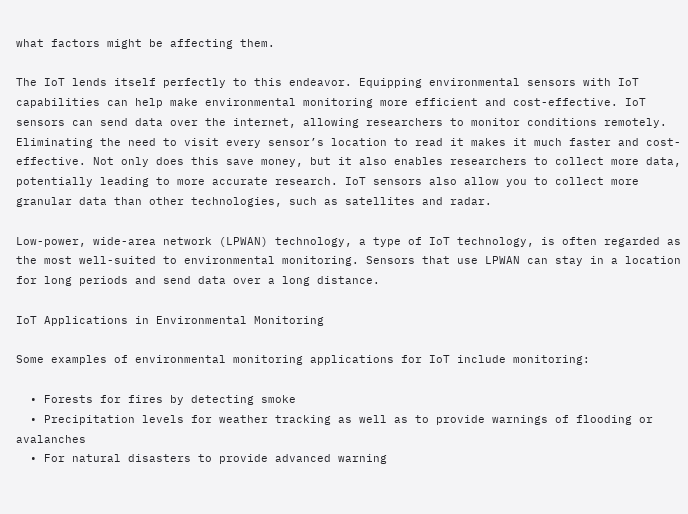what factors might be affecting them.

The IoT lends itself perfectly to this endeavor. Equipping environmental sensors with IoT capabilities can help make environmental monitoring more efficient and cost-effective. IoT sensors can send data over the internet, allowing researchers to monitor conditions remotely. Eliminating the need to visit every sensor’s location to read it makes it much faster and cost-effective. Not only does this save money, but it also enables researchers to collect more data, potentially leading to more accurate research. IoT sensors also allow you to collect more granular data than other technologies, such as satellites and radar.

Low-power, wide-area network (LPWAN) technology, a type of IoT technology, is often regarded as the most well-suited to environmental monitoring. Sensors that use LPWAN can stay in a location for long periods and send data over a long distance.

IoT Applications in Environmental Monitoring

Some examples of environmental monitoring applications for IoT include monitoring:

  • Forests for fires by detecting smoke
  • Precipitation levels for weather tracking as well as to provide warnings of flooding or avalanches
  • For natural disasters to provide advanced warning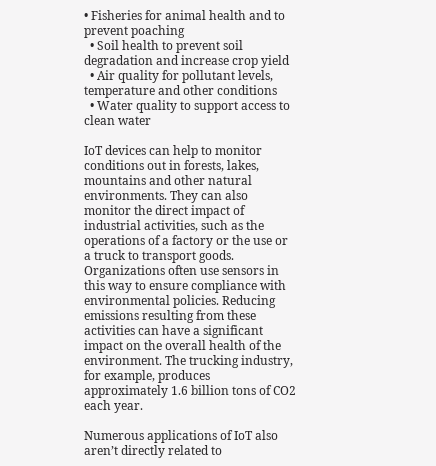• Fisheries for animal health and to prevent poaching
  • Soil health to prevent soil degradation and increase crop yield
  • Air quality for pollutant levels, temperature and other conditions
  • Water quality to support access to clean water

IoT devices can help to monitor conditions out in forests, lakes, mountains and other natural environments. They can also monitor the direct impact of industrial activities, such as the operations of a factory or the use or a truck to transport goods. Organizations often use sensors in this way to ensure compliance with environmental policies. Reducing emissions resulting from these activities can have a significant impact on the overall health of the environment. The trucking industry, for example, produces approximately 1.6 billion tons of CO2 each year.

Numerous applications of IoT also aren’t directly related to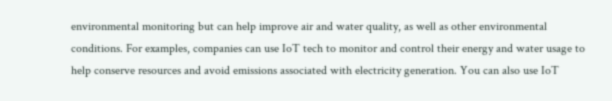environmental monitoring but can help improve air and water quality, as well as other environmental conditions. For examples, companies can use IoT tech to monitor and control their energy and water usage to help conserve resources and avoid emissions associated with electricity generation. You can also use IoT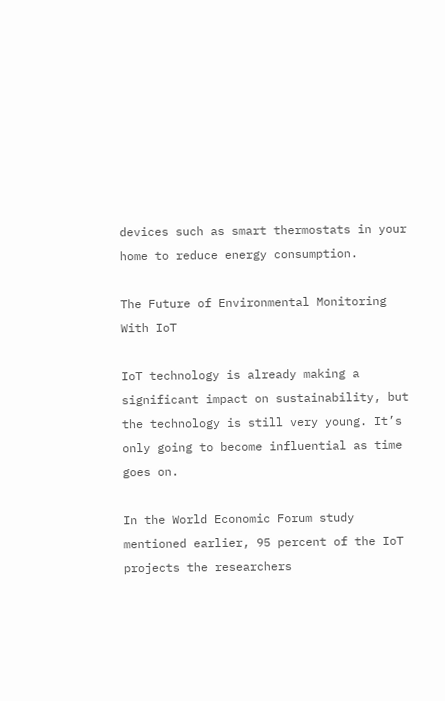devices such as smart thermostats in your home to reduce energy consumption.

The Future of Environmental Monitoring With IoT

IoT technology is already making a significant impact on sustainability, but the technology is still very young. It’s only going to become influential as time goes on.

In the World Economic Forum study mentioned earlier, 95 percent of the IoT projects the researchers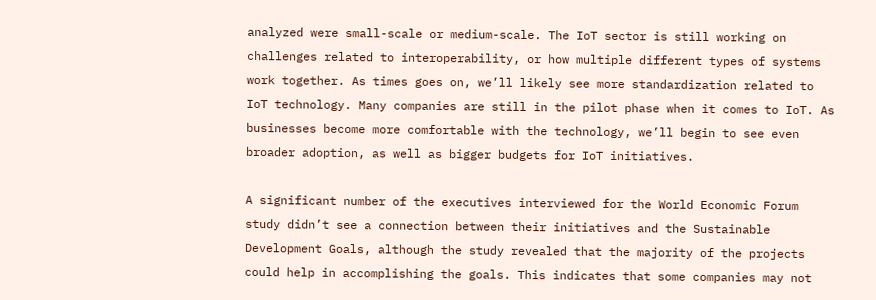analyzed were small-scale or medium-scale. The IoT sector is still working on challenges related to interoperability, or how multiple different types of systems work together. As times goes on, we’ll likely see more standardization related to IoT technology. Many companies are still in the pilot phase when it comes to IoT. As businesses become more comfortable with the technology, we’ll begin to see even broader adoption, as well as bigger budgets for IoT initiatives.

A significant number of the executives interviewed for the World Economic Forum study didn’t see a connection between their initiatives and the Sustainable Development Goals, although the study revealed that the majority of the projects could help in accomplishing the goals. This indicates that some companies may not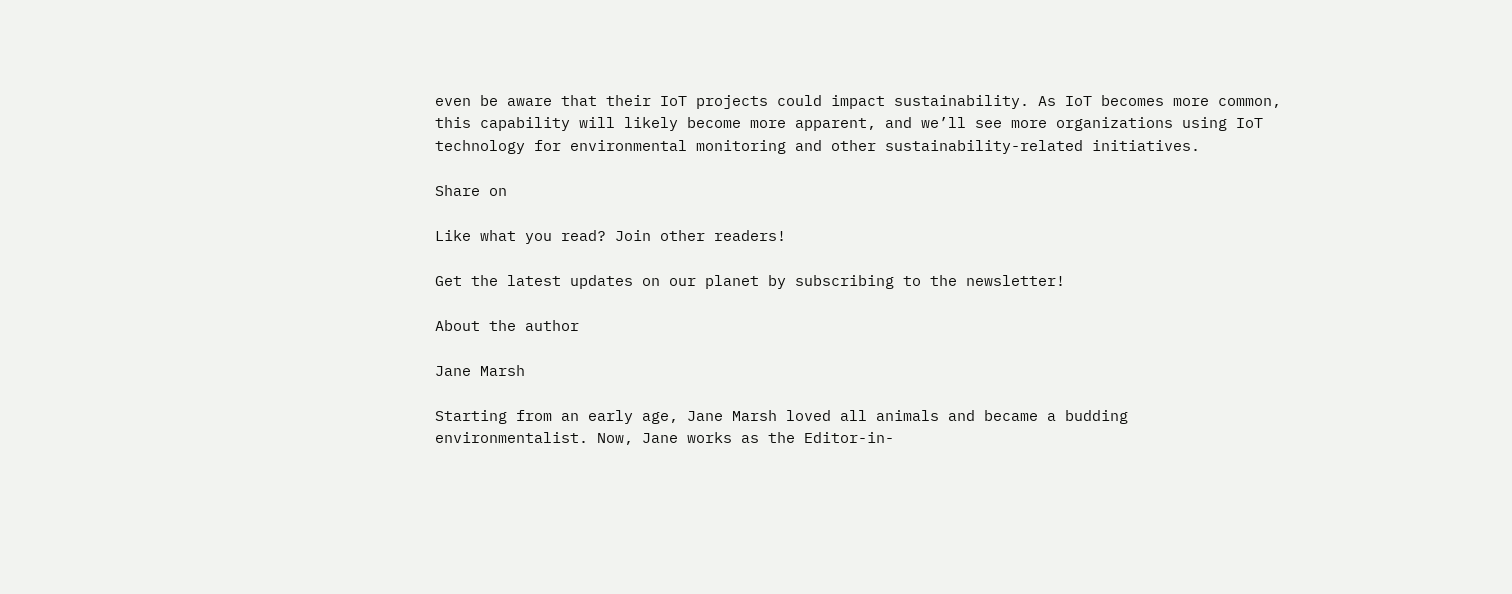even be aware that their IoT projects could impact sustainability. As IoT becomes more common, this capability will likely become more apparent, and we’ll see more organizations using IoT technology for environmental monitoring and other sustainability-related initiatives.

Share on

Like what you read? Join other readers!

Get the latest updates on our planet by subscribing to the newsletter!

About the author

Jane Marsh

Starting from an early age, Jane Marsh loved all animals and became a budding environmentalist. Now, Jane works as the Editor-in-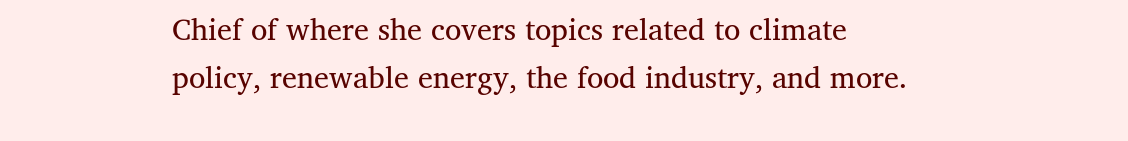Chief of where she covers topics related to climate policy, renewable energy, the food industry, and more.